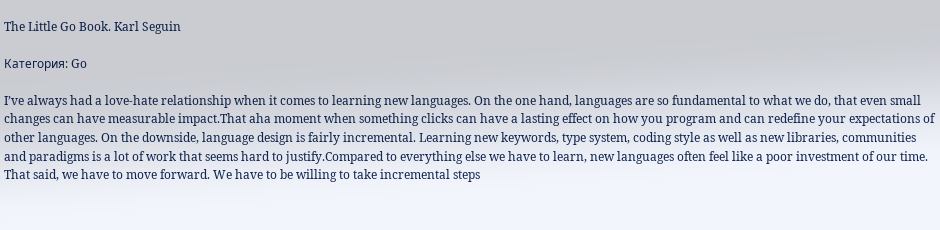The Little Go Book. Karl Seguin

Категория: Go

I’ve always had a love-hate relationship when it comes to learning new languages. On the one hand, languages are so fundamental to what we do, that even small changes can have measurable impact.That aha moment when something clicks can have a lasting effect on how you program and can redefine your expectations of other languages. On the downside, language design is fairly incremental. Learning new keywords, type system, coding style as well as new libraries, communities and paradigms is a lot of work that seems hard to justify.Compared to everything else we have to learn, new languages often feel like a poor investment of our time. That said, we have to move forward. We have to be willing to take incremental steps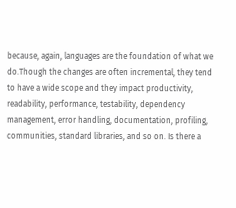because, again, languages are the foundation of what we do.Though the changes are often incremental, they tend to have a wide scope and they impact productivity, readability, performance, testability, dependency management, error handling, documentation, profiling, communities, standard libraries, and so on. Is there a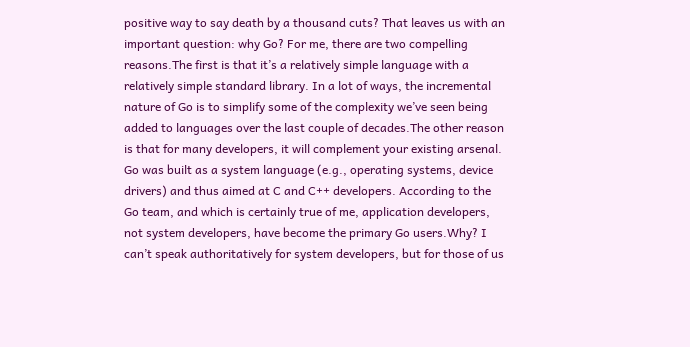positive way to say death by a thousand cuts? That leaves us with an important question: why Go? For me, there are two compelling reasons.The first is that it’s a relatively simple language with a relatively simple standard library. In a lot of ways, the incremental nature of Go is to simplify some of the complexity we’ve seen being added to languages over the last couple of decades.The other reason is that for many developers, it will complement your existing arsenal. Go was built as a system language (e.g., operating systems, device drivers) and thus aimed at C and C++ developers. According to the Go team, and which is certainly true of me, application developers, not system developers, have become the primary Go users.Why? I can’t speak authoritatively for system developers, but for those of us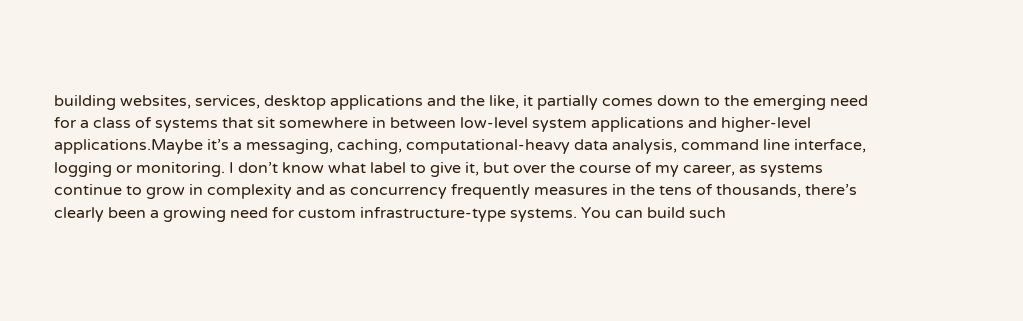building websites, services, desktop applications and the like, it partially comes down to the emerging need for a class of systems that sit somewhere in between low-level system applications and higher-level applications.Maybe it’s a messaging, caching, computational-heavy data analysis, command line interface, logging or monitoring. I don’t know what label to give it, but over the course of my career, as systems continue to grow in complexity and as concurrency frequently measures in the tens of thousands, there’s clearly been a growing need for custom infrastructure-type systems. You can build such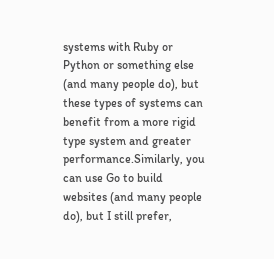systems with Ruby or Python or something else (and many people do), but these types of systems can benefit from a more rigid type system and greater performance.Similarly, you can use Go to build websites (and many people do), but I still prefer,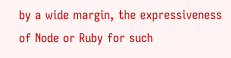by a wide margin, the expressiveness of Node or Ruby for such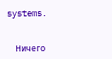systems.


    Ничего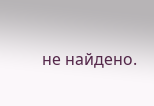не найдено.